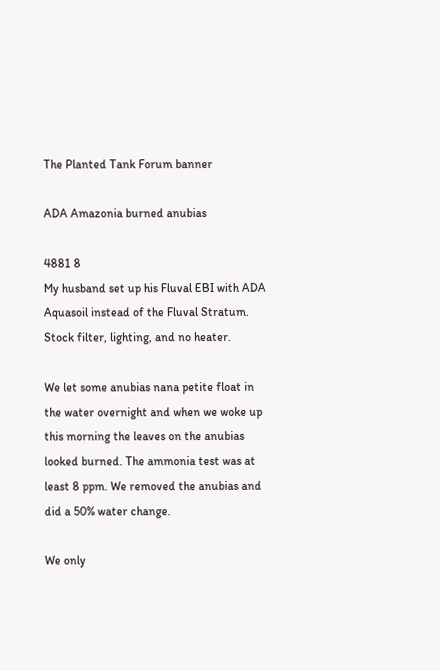The Planted Tank Forum banner

ADA Amazonia burned anubias

4881 8
My husband set up his Fluval EBI with ADA Aquasoil instead of the Fluval Stratum. Stock filter, lighting, and no heater.

We let some anubias nana petite float in the water overnight and when we woke up this morning the leaves on the anubias looked burned. The ammonia test was at least 8 ppm. We removed the anubias and did a 50% water change.

We only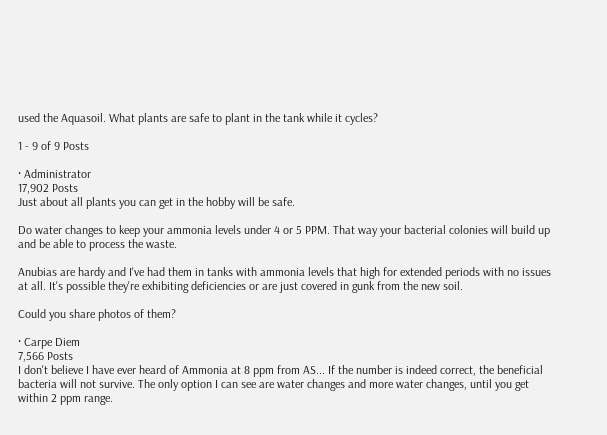used the Aquasoil. What plants are safe to plant in the tank while it cycles?

1 - 9 of 9 Posts

· Administrator
17,902 Posts
Just about all plants you can get in the hobby will be safe.

Do water changes to keep your ammonia levels under 4 or 5 PPM. That way your bacterial colonies will build up and be able to process the waste.

Anubias are hardy and I've had them in tanks with ammonia levels that high for extended periods with no issues at all. It's possible they're exhibiting deficiencies or are just covered in gunk from the new soil.

Could you share photos of them?

· Carpe Diem
7,566 Posts
I don't believe I have ever heard of Ammonia at 8 ppm from AS... If the number is indeed correct, the beneficial bacteria will not survive. The only option I can see are water changes and more water changes, until you get within 2 ppm range.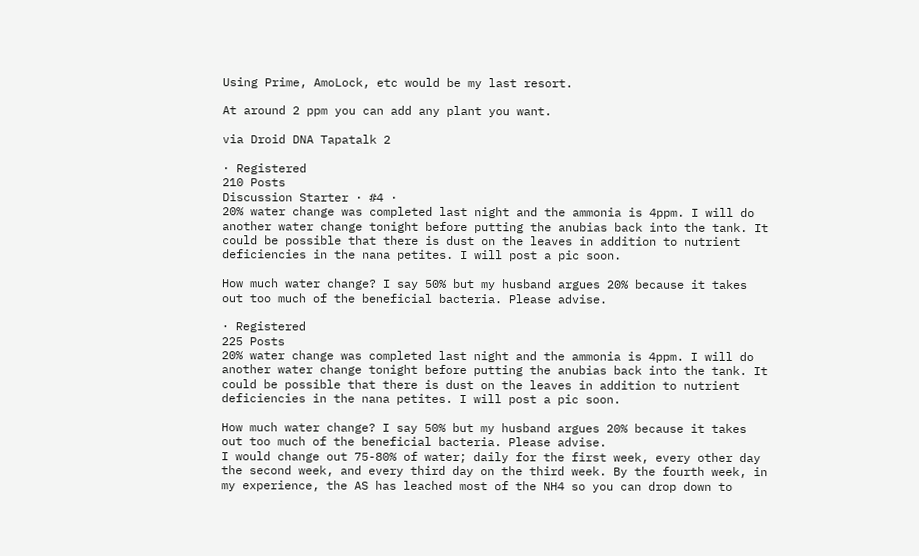Using Prime, AmoLock, etc would be my last resort.

At around 2 ppm you can add any plant you want.

via Droid DNA Tapatalk 2

· Registered
210 Posts
Discussion Starter · #4 ·
20% water change was completed last night and the ammonia is 4ppm. I will do another water change tonight before putting the anubias back into the tank. It could be possible that there is dust on the leaves in addition to nutrient deficiencies in the nana petites. I will post a pic soon.

How much water change? I say 50% but my husband argues 20% because it takes out too much of the beneficial bacteria. Please advise.

· Registered
225 Posts
20% water change was completed last night and the ammonia is 4ppm. I will do another water change tonight before putting the anubias back into the tank. It could be possible that there is dust on the leaves in addition to nutrient deficiencies in the nana petites. I will post a pic soon.

How much water change? I say 50% but my husband argues 20% because it takes out too much of the beneficial bacteria. Please advise.
I would change out 75-80% of water; daily for the first week, every other day the second week, and every third day on the third week. By the fourth week, in my experience, the AS has leached most of the NH4 so you can drop down to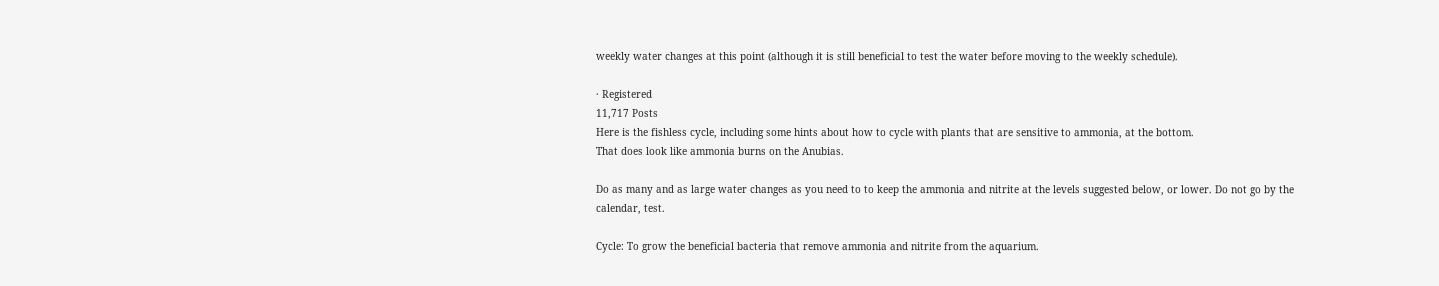weekly water changes at this point (although it is still beneficial to test the water before moving to the weekly schedule).

· Registered
11,717 Posts
Here is the fishless cycle, including some hints about how to cycle with plants that are sensitive to ammonia, at the bottom.
That does look like ammonia burns on the Anubias.

Do as many and as large water changes as you need to to keep the ammonia and nitrite at the levels suggested below, or lower. Do not go by the calendar, test.

Cycle: To grow the beneficial bacteria that remove ammonia and nitrite from the aquarium.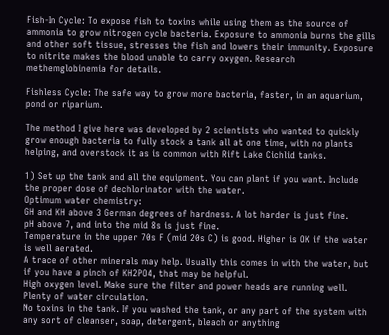Fish-In Cycle: To expose fish to toxins while using them as the source of ammonia to grow nitrogen cycle bacteria. Exposure to ammonia burns the gills and other soft tissue, stresses the fish and lowers their immunity. Exposure to nitrite makes the blood unable to carry oxygen. Research methemglobinemia for details.

Fishless Cycle: The safe way to grow more bacteria, faster, in an aquarium, pond or riparium.

The method I give here was developed by 2 scientists who wanted to quickly grow enough bacteria to fully stock a tank all at one time, with no plants helping, and overstock it as is common with Rift Lake Cichlid tanks.

1) Set up the tank and all the equipment. You can plant if you want. Include the proper dose of dechlorinator with the water.
Optimum water chemistry:
GH and KH above 3 German degrees of hardness. A lot harder is just fine.
pH above 7, and into the mid 8s is just fine.
Temperature in the upper 70s F (mid 20s C) is good. Higher is OK if the water is well aerated.
A trace of other minerals may help. Usually this comes in with the water, but if you have a pinch of KH2PO4, that may be helpful.
High oxygen level. Make sure the filter and power heads are running well. Plenty of water circulation.
No toxins in the tank. If you washed the tank, or any part of the system with any sort of cleanser, soap, detergent, bleach or anything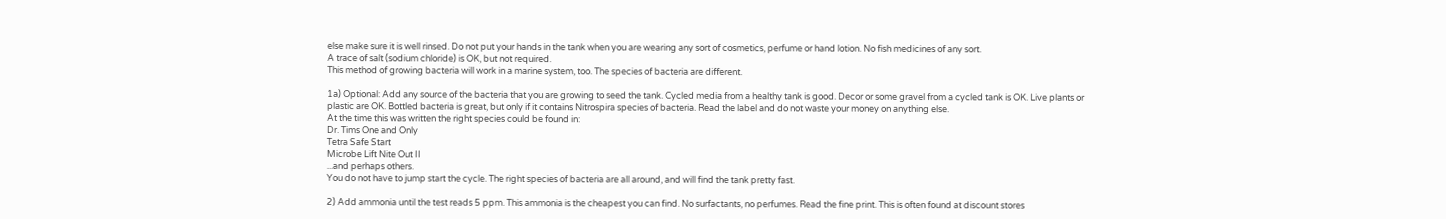else make sure it is well rinsed. Do not put your hands in the tank when you are wearing any sort of cosmetics, perfume or hand lotion. No fish medicines of any sort.
A trace of salt (sodium chloride) is OK, but not required.
This method of growing bacteria will work in a marine system, too. The species of bacteria are different.

1a) Optional: Add any source of the bacteria that you are growing to seed the tank. Cycled media from a healthy tank is good. Decor or some gravel from a cycled tank is OK. Live plants or plastic are OK. Bottled bacteria is great, but only if it contains Nitrospira species of bacteria. Read the label and do not waste your money on anything else.
At the time this was written the right species could be found in:
Dr. Tims One and Only
Tetra Safe Start
Microbe Lift Nite Out II
...and perhaps others.
You do not have to jump start the cycle. The right species of bacteria are all around, and will find the tank pretty fast.

2) Add ammonia until the test reads 5 ppm. This ammonia is the cheapest you can find. No surfactants, no perfumes. Read the fine print. This is often found at discount stores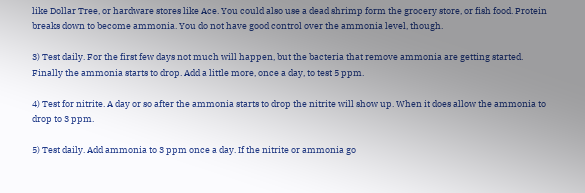like Dollar Tree, or hardware stores like Ace. You could also use a dead shrimp form the grocery store, or fish food. Protein breaks down to become ammonia. You do not have good control over the ammonia level, though.

3) Test daily. For the first few days not much will happen, but the bacteria that remove ammonia are getting started. Finally the ammonia starts to drop. Add a little more, once a day, to test 5 ppm.

4) Test for nitrite. A day or so after the ammonia starts to drop the nitrite will show up. When it does allow the ammonia to drop to 3 ppm.

5) Test daily. Add ammonia to 3 ppm once a day. If the nitrite or ammonia go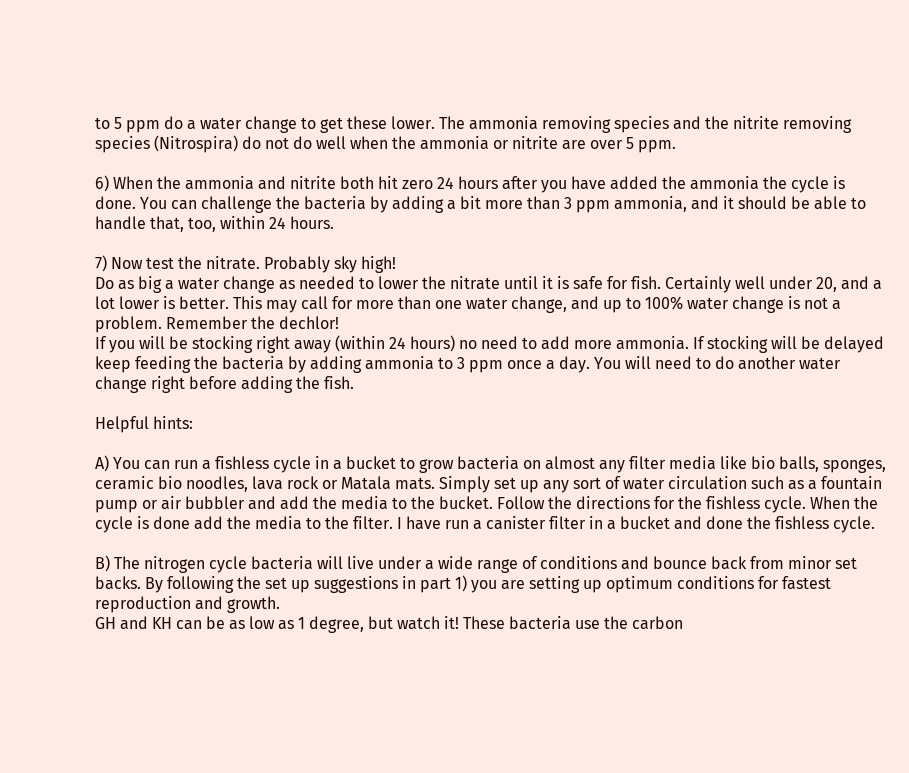to 5 ppm do a water change to get these lower. The ammonia removing species and the nitrite removing species (Nitrospira) do not do well when the ammonia or nitrite are over 5 ppm.

6) When the ammonia and nitrite both hit zero 24 hours after you have added the ammonia the cycle is done. You can challenge the bacteria by adding a bit more than 3 ppm ammonia, and it should be able to handle that, too, within 24 hours.

7) Now test the nitrate. Probably sky high!
Do as big a water change as needed to lower the nitrate until it is safe for fish. Certainly well under 20, and a lot lower is better. This may call for more than one water change, and up to 100% water change is not a problem. Remember the dechlor!
If you will be stocking right away (within 24 hours) no need to add more ammonia. If stocking will be delayed keep feeding the bacteria by adding ammonia to 3 ppm once a day. You will need to do another water change right before adding the fish.

Helpful hints:

A) You can run a fishless cycle in a bucket to grow bacteria on almost any filter media like bio balls, sponges, ceramic bio noodles, lava rock or Matala mats. Simply set up any sort of water circulation such as a fountain pump or air bubbler and add the media to the bucket. Follow the directions for the fishless cycle. When the cycle is done add the media to the filter. I have run a canister filter in a bucket and done the fishless cycle.

B) The nitrogen cycle bacteria will live under a wide range of conditions and bounce back from minor set backs. By following the set up suggestions in part 1) you are setting up optimum conditions for fastest reproduction and growth.
GH and KH can be as low as 1 degree, but watch it! These bacteria use the carbon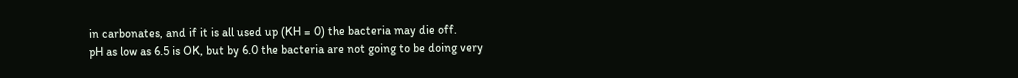in carbonates, and if it is all used up (KH = 0) the bacteria may die off.
pH as low as 6.5 is OK, but by 6.0 the bacteria are not going to be doing very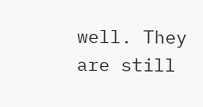well. They are still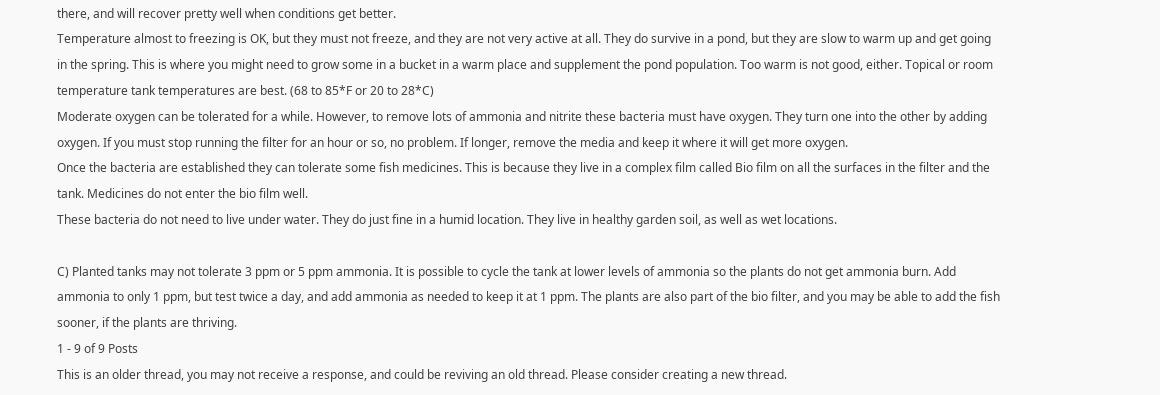there, and will recover pretty well when conditions get better.
Temperature almost to freezing is OK, but they must not freeze, and they are not very active at all. They do survive in a pond, but they are slow to warm up and get going in the spring. This is where you might need to grow some in a bucket in a warm place and supplement the pond population. Too warm is not good, either. Topical or room temperature tank temperatures are best. (68 to 85*F or 20 to 28*C)
Moderate oxygen can be tolerated for a while. However, to remove lots of ammonia and nitrite these bacteria must have oxygen. They turn one into the other by adding oxygen. If you must stop running the filter for an hour or so, no problem. If longer, remove the media and keep it where it will get more oxygen.
Once the bacteria are established they can tolerate some fish medicines. This is because they live in a complex film called Bio film on all the surfaces in the filter and the tank. Medicines do not enter the bio film well.
These bacteria do not need to live under water. They do just fine in a humid location. They live in healthy garden soil, as well as wet locations.

C) Planted tanks may not tolerate 3 ppm or 5 ppm ammonia. It is possible to cycle the tank at lower levels of ammonia so the plants do not get ammonia burn. Add ammonia to only 1 ppm, but test twice a day, and add ammonia as needed to keep it at 1 ppm. The plants are also part of the bio filter, and you may be able to add the fish sooner, if the plants are thriving.
1 - 9 of 9 Posts
This is an older thread, you may not receive a response, and could be reviving an old thread. Please consider creating a new thread.